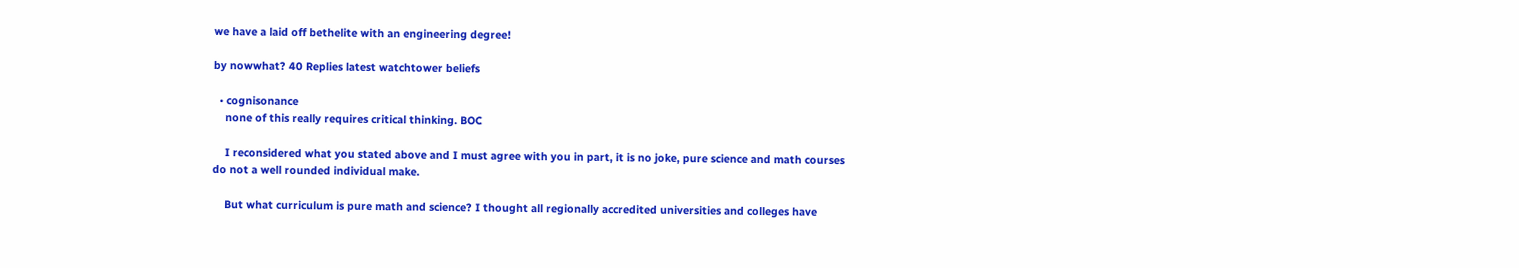we have a laid off bethelite with an engineering degree!

by nowwhat? 40 Replies latest watchtower beliefs

  • cognisonance
    none of this really requires critical thinking. BOC

    I reconsidered what you stated above and I must agree with you in part, it is no joke, pure science and math courses do not a well rounded individual make.

    But what curriculum is pure math and science? I thought all regionally accredited universities and colleges have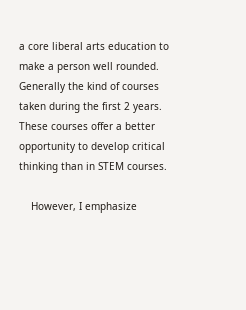a core liberal arts education to make a person well rounded. Generally the kind of courses taken during the first 2 years. These courses offer a better opportunity to develop critical thinking than in STEM courses.

    However, I emphasize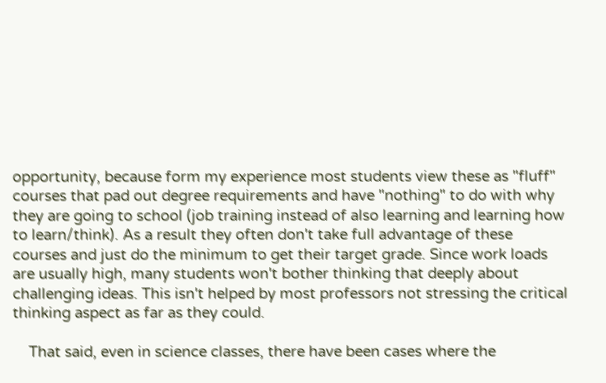opportunity, because form my experience most students view these as "fluff" courses that pad out degree requirements and have "nothing" to do with why they are going to school (job training instead of also learning and learning how to learn/think). As a result they often don't take full advantage of these courses and just do the minimum to get their target grade. Since work loads are usually high, many students won't bother thinking that deeply about challenging ideas. This isn't helped by most professors not stressing the critical thinking aspect as far as they could.

    That said, even in science classes, there have been cases where the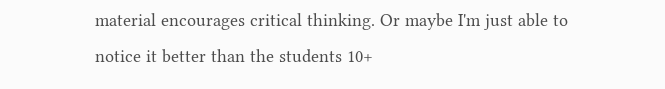material encourages critical thinking. Or maybe I'm just able to notice it better than the students 10+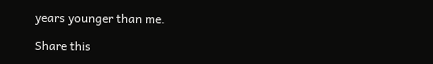years younger than me.

Share this